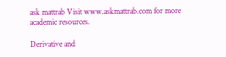ask mattrab Visit www.askmattrab.com for more academic resources.

Derivative and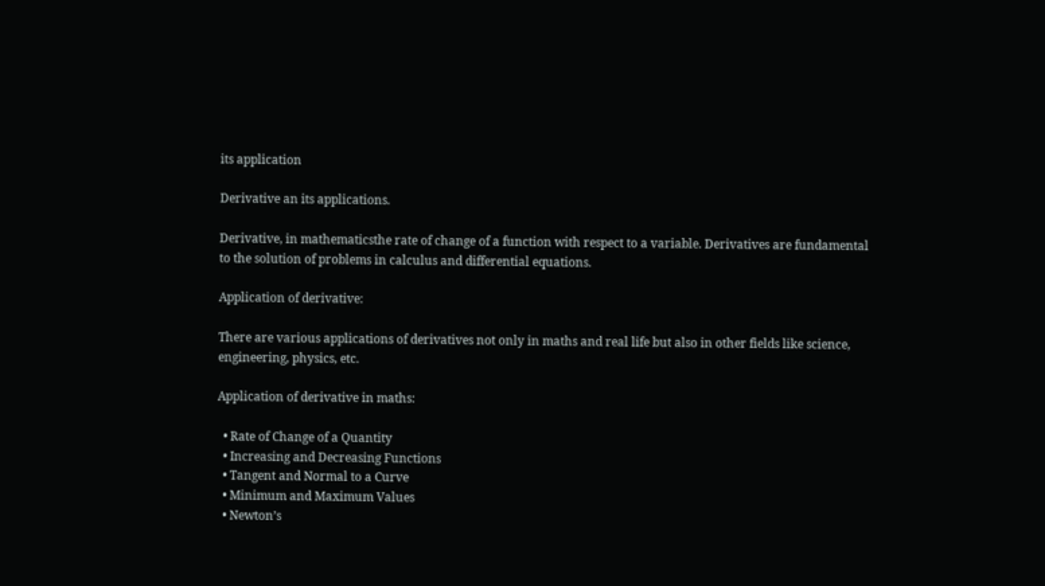its application

Derivative an its applications.

Derivative, in mathematicsthe rate of change of a function with respect to a variable. Derivatives are fundamental to the solution of problems in calculus and differential equations.

Application of derivative:

There are various applications of derivatives not only in maths and real life but also in other fields like science, engineering, physics, etc.

Application of derivative in maths:

  • Rate of Change of a Quantity
  • Increasing and Decreasing Functions
  • Tangent and Normal to a Curve
  • Minimum and Maximum Values
  • Newton’s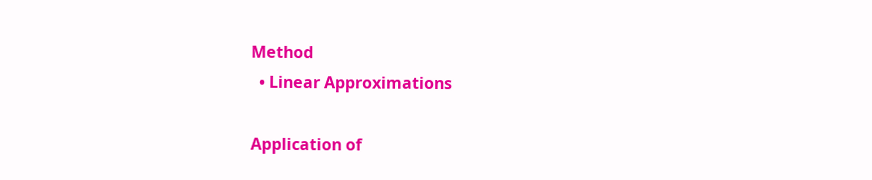Method
  • Linear Approximations

Application of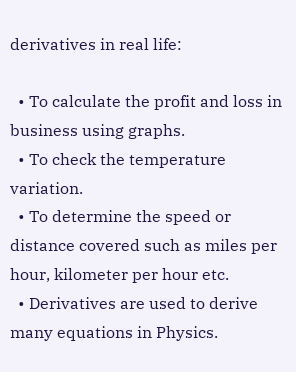derivatives in real life:

  • To calculate the profit and loss in business using graphs.
  • To check the temperature variation.
  • To determine the speed or distance covered such as miles per hour, kilometer per hour etc.
  • Derivatives are used to derive many equations in Physics.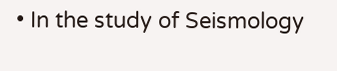• In the study of Seismology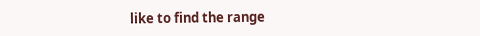like to find the range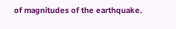of magnitudes of the earthquake.